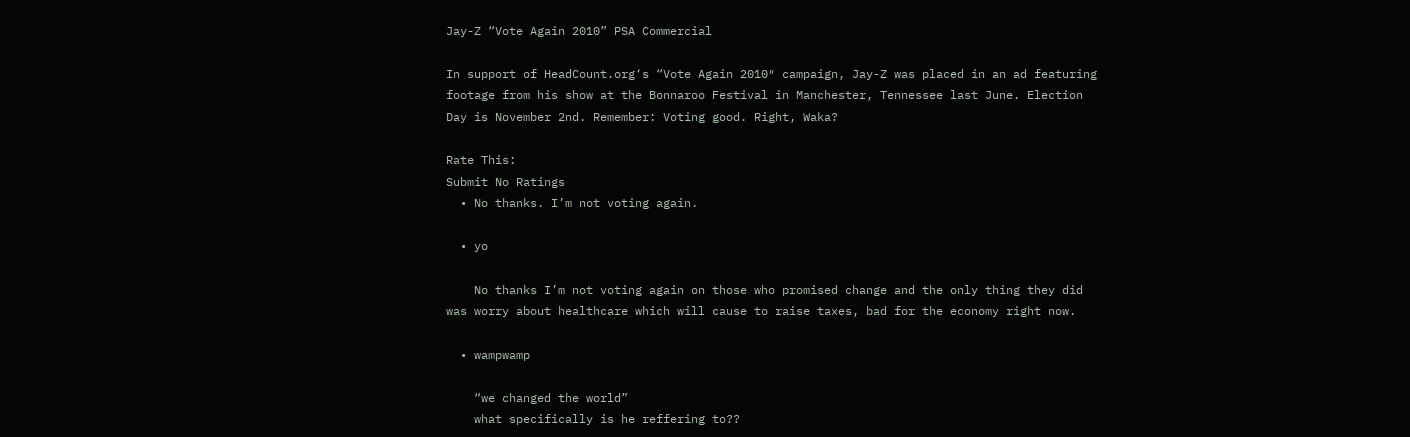Jay-Z “Vote Again 2010” PSA Commercial

In support of HeadCount.org‘s “Vote Again 2010″ campaign, Jay-Z was placed in an ad featuring footage from his show at the Bonnaroo Festival in Manchester, Tennessee last June. Election Day is November 2nd. Remember: Voting good. Right, Waka?

Rate This:
Submit No Ratings
  • No thanks. I’m not voting again.

  • yo

    No thanks I’m not voting again on those who promised change and the only thing they did was worry about healthcare which will cause to raise taxes, bad for the economy right now.

  • wampwamp

    “we changed the world”
    what specifically is he reffering to??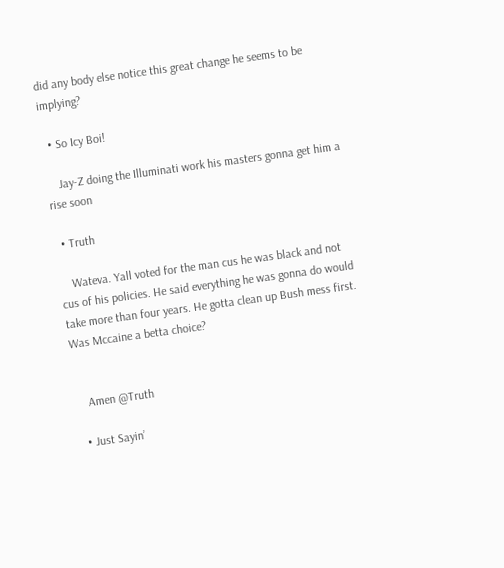did any body else notice this great change he seems to be implying?

  • So Icy Boi!

    Jay-Z doing the Illuminati work his masters gonna get him a rise soon

  • Truth

    Wateva. Yall voted for the man cus he was black and not cus of his policies. He said everything he was gonna do would take more than four years. He gotta clean up Bush mess first. Was Mccaine a betta choice?


    Amen @Truth

  • Just Sayin’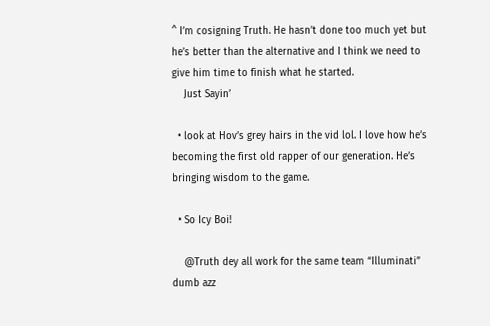^ I’m cosigning Truth. He hasn’t done too much yet but he’s better than the alternative and I think we need to give him time to finish what he started.
    Just Sayin’

  • look at Hov’s grey hairs in the vid lol. I love how he’s becoming the first old rapper of our generation. He’s bringing wisdom to the game.

  • So Icy Boi!

    @Truth dey all work for the same team “Illuminati” dumb azz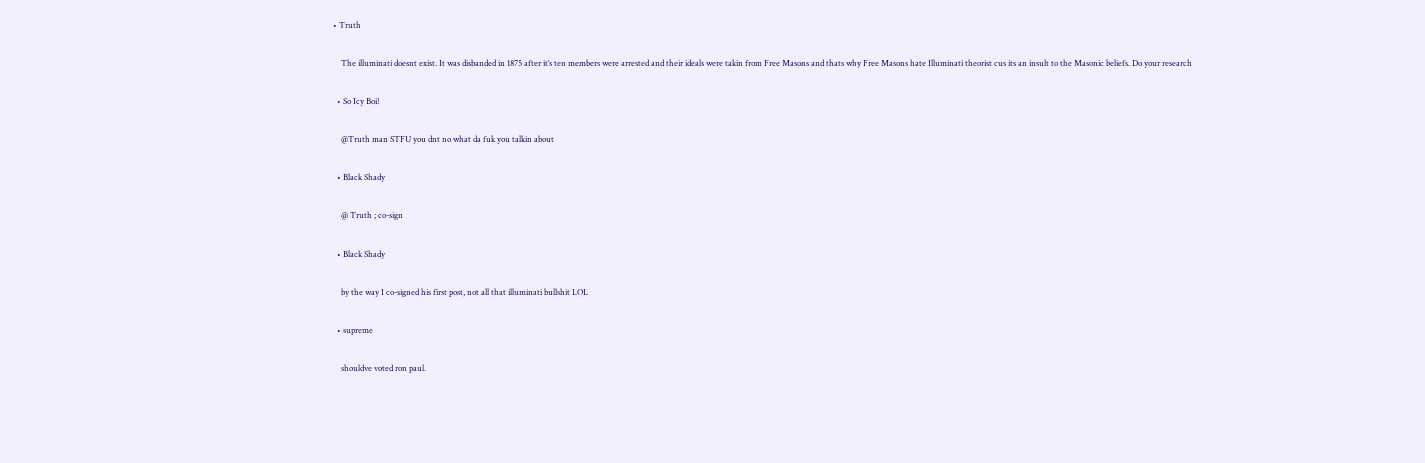• Truth

    The illuminati doesnt exist. It was disbanded in 1875 after it’s ten members were arrested and their ideals were takin from Free Masons and thats why Free Masons hate Illuminati theorist cus its an insult to the Masonic beliefs. Do your research

  • So Icy Boi!

    @Truth man STFU you dnt no what da fuk you talkin about

  • Black Shady

    @ Truth ; co-sign

  • Black Shady

    by the way I co-signed his first post, not all that illuminati bullshit LOL

  • supreme

    shouldve voted ron paul.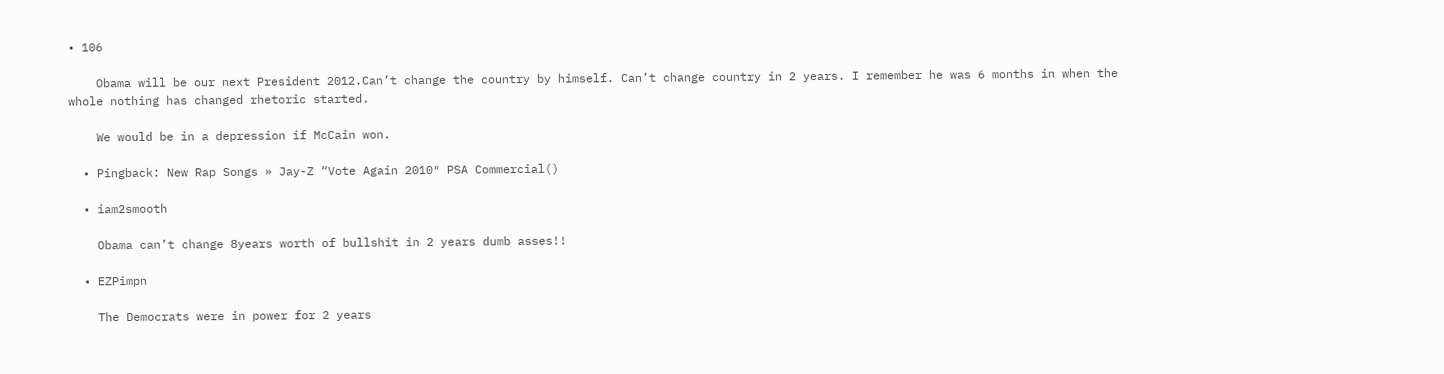• 106

    Obama will be our next President 2012.Can’t change the country by himself. Can’t change country in 2 years. I remember he was 6 months in when the whole nothing has changed rhetoric started.

    We would be in a depression if McCain won.

  • Pingback: New Rap Songs » Jay-Z “Vote Again 2010″ PSA Commercial()

  • iam2smooth

    Obama can’t change 8years worth of bullshit in 2 years dumb asses!!

  • EZPimpn

    The Democrats were in power for 2 years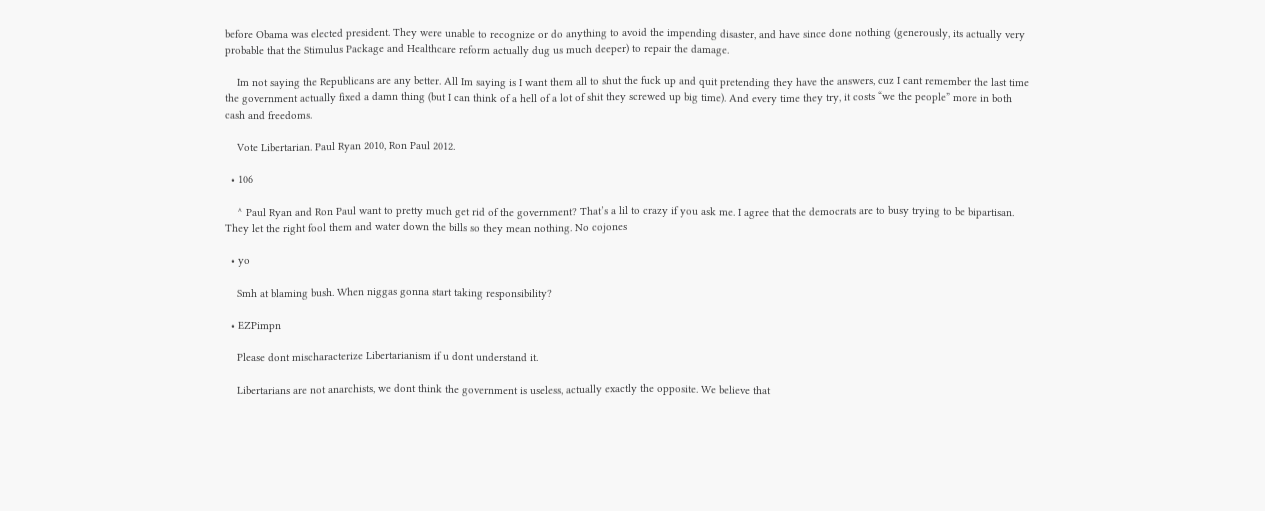before Obama was elected president. They were unable to recognize or do anything to avoid the impending disaster, and have since done nothing (generously, its actually very probable that the Stimulus Package and Healthcare reform actually dug us much deeper) to repair the damage.

    Im not saying the Republicans are any better. All Im saying is I want them all to shut the fuck up and quit pretending they have the answers, cuz I cant remember the last time the government actually fixed a damn thing (but I can think of a hell of a lot of shit they screwed up big time). And every time they try, it costs “we the people” more in both cash and freedoms.

    Vote Libertarian. Paul Ryan 2010, Ron Paul 2012.

  • 106

    ^ Paul Ryan and Ron Paul want to pretty much get rid of the government? That’s a lil to crazy if you ask me. I agree that the democrats are to busy trying to be bipartisan. They let the right fool them and water down the bills so they mean nothing. No cojones

  • yo

    Smh at blaming bush. When niggas gonna start taking responsibility?

  • EZPimpn

    Please dont mischaracterize Libertarianism if u dont understand it.

    Libertarians are not anarchists, we dont think the government is useless, actually exactly the opposite. We believe that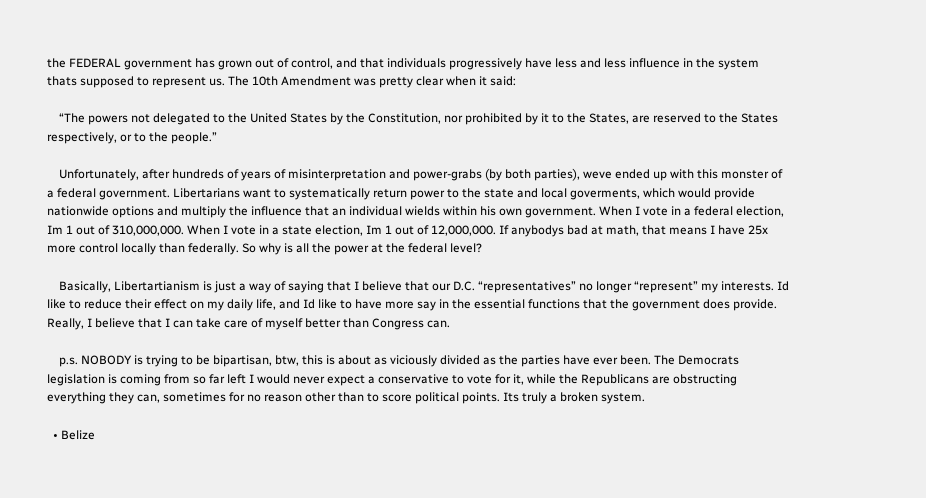the FEDERAL government has grown out of control, and that individuals progressively have less and less influence in the system thats supposed to represent us. The 10th Amendment was pretty clear when it said:

    “The powers not delegated to the United States by the Constitution, nor prohibited by it to the States, are reserved to the States respectively, or to the people.”

    Unfortunately, after hundreds of years of misinterpretation and power-grabs (by both parties), weve ended up with this monster of a federal government. Libertarians want to systematically return power to the state and local goverments, which would provide nationwide options and multiply the influence that an individual wields within his own government. When I vote in a federal election, Im 1 out of 310,000,000. When I vote in a state election, Im 1 out of 12,000,000. If anybodys bad at math, that means I have 25x more control locally than federally. So why is all the power at the federal level?

    Basically, Libertartianism is just a way of saying that I believe that our D.C. “representatives” no longer “represent” my interests. Id like to reduce their effect on my daily life, and Id like to have more say in the essential functions that the government does provide. Really, I believe that I can take care of myself better than Congress can.

    p.s. NOBODY is trying to be bipartisan, btw, this is about as viciously divided as the parties have ever been. The Democrats legislation is coming from so far left I would never expect a conservative to vote for it, while the Republicans are obstructing everything they can, sometimes for no reason other than to score political points. Its truly a broken system.

  • Belize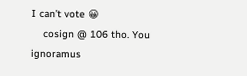I can’t vote 😀
    cosign @ 106 tho. You ignoramus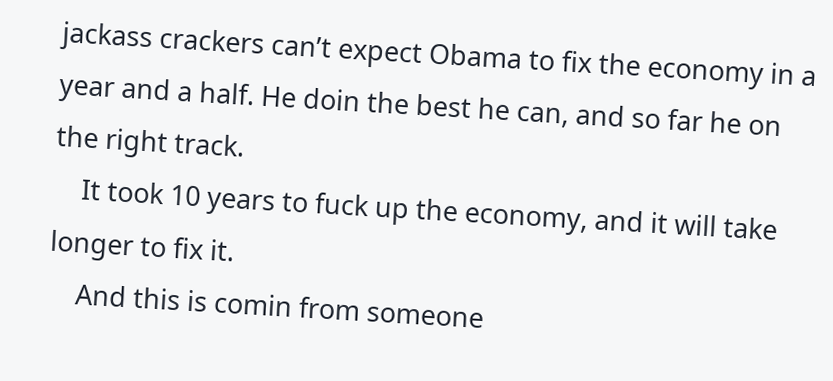jackass crackers can’t expect Obama to fix the economy in a year and a half. He doin the best he can, and so far he on the right track.
    It took 10 years to fuck up the economy, and it will take longer to fix it.
    And this is comin from someone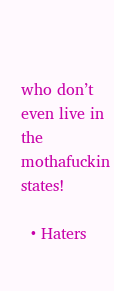who don’t even live in the mothafuckin states!

  • Haters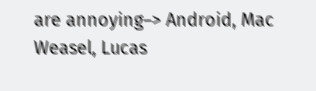are annoying–> Android, Mac Weasel, Lucas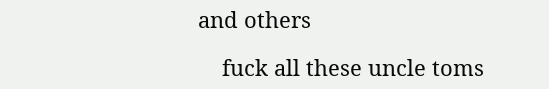and others

    fuck all these uncle toms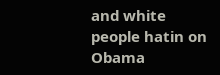and white people hatin on Obama